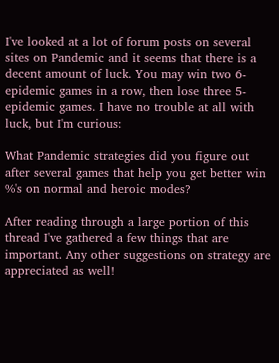I've looked at a lot of forum posts on several sites on Pandemic and it seems that there is a decent amount of luck. You may win two 6-epidemic games in a row, then lose three 5-epidemic games. I have no trouble at all with luck, but I'm curious:

What Pandemic strategies did you figure out after several games that help you get better win %'s on normal and heroic modes?

After reading through a large portion of this thread I've gathered a few things that are important. Any other suggestions on strategy are appreciated as well!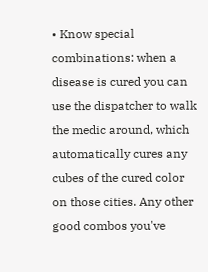• Know special combinations: when a disease is cured you can use the dispatcher to walk the medic around, which automatically cures any cubes of the cured color on those cities. Any other good combos you've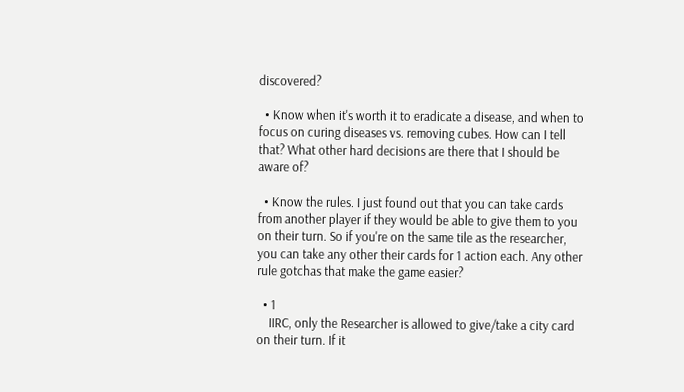discovered?

  • Know when it's worth it to eradicate a disease, and when to focus on curing diseases vs. removing cubes. How can I tell that? What other hard decisions are there that I should be aware of?

  • Know the rules. I just found out that you can take cards from another player if they would be able to give them to you on their turn. So if you're on the same tile as the researcher, you can take any other their cards for 1 action each. Any other rule gotchas that make the game easier?

  • 1
    IIRC, only the Researcher is allowed to give/take a city card on their turn. If it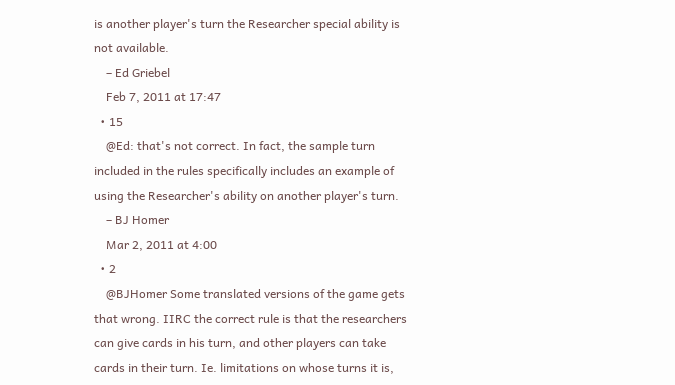is another player's turn the Researcher special ability is not available.
    – Ed Griebel
    Feb 7, 2011 at 17:47
  • 15
    @Ed: that's not correct. In fact, the sample turn included in the rules specifically includes an example of using the Researcher's ability on another player's turn.
    – BJ Homer
    Mar 2, 2011 at 4:00
  • 2
    @BJHomer Some translated versions of the game gets that wrong. IIRC the correct rule is that the researchers can give cards in his turn, and other players can take cards in their turn. Ie. limitations on whose turns it is,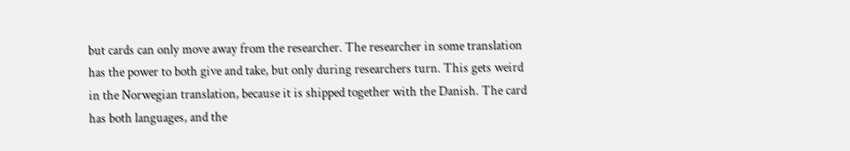but cards can only move away from the researcher. The researcher in some translation has the power to both give and take, but only during researchers turn. This gets weird in the Norwegian translation, because it is shipped together with the Danish. The card has both languages, and the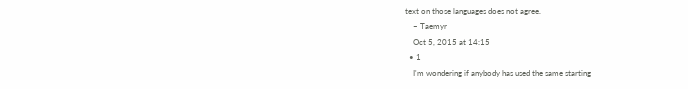text on those languages does not agree.
    – Taemyr
    Oct 5, 2015 at 14:15
  • 1
    I'm wondering if anybody has used the same starting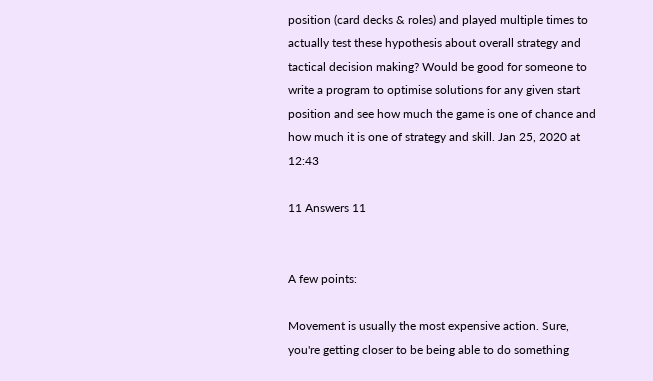position (card decks & roles) and played multiple times to actually test these hypothesis about overall strategy and tactical decision making? Would be good for someone to write a program to optimise solutions for any given start position and see how much the game is one of chance and how much it is one of strategy and skill. Jan 25, 2020 at 12:43

11 Answers 11


A few points:

Movement is usually the most expensive action. Sure, you're getting closer to be being able to do something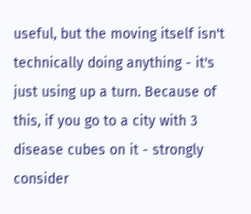useful, but the moving itself isn't technically doing anything - it's just using up a turn. Because of this, if you go to a city with 3 disease cubes on it - strongly consider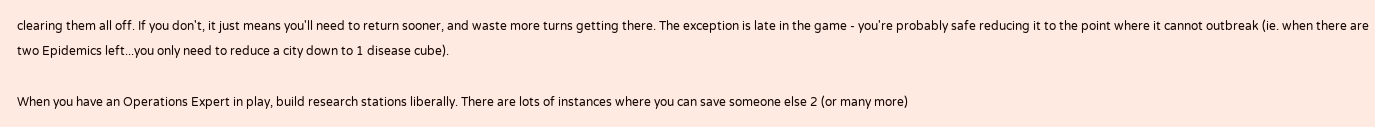clearing them all off. If you don't, it just means you'll need to return sooner, and waste more turns getting there. The exception is late in the game - you're probably safe reducing it to the point where it cannot outbreak (ie. when there are two Epidemics left...you only need to reduce a city down to 1 disease cube).

When you have an Operations Expert in play, build research stations liberally. There are lots of instances where you can save someone else 2 (or many more)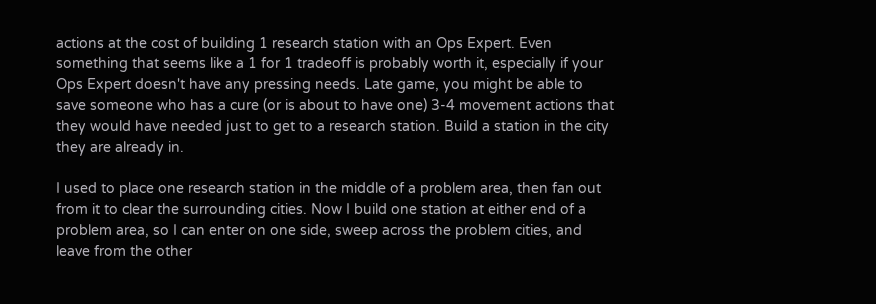actions at the cost of building 1 research station with an Ops Expert. Even something that seems like a 1 for 1 tradeoff is probably worth it, especially if your Ops Expert doesn't have any pressing needs. Late game, you might be able to save someone who has a cure (or is about to have one) 3-4 movement actions that they would have needed just to get to a research station. Build a station in the city they are already in.

I used to place one research station in the middle of a problem area, then fan out from it to clear the surrounding cities. Now I build one station at either end of a problem area, so I can enter on one side, sweep across the problem cities, and leave from the other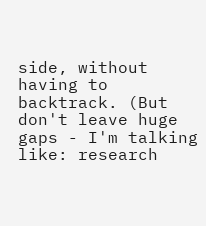side, without having to backtrack. (But don't leave huge gaps - I'm talking like: research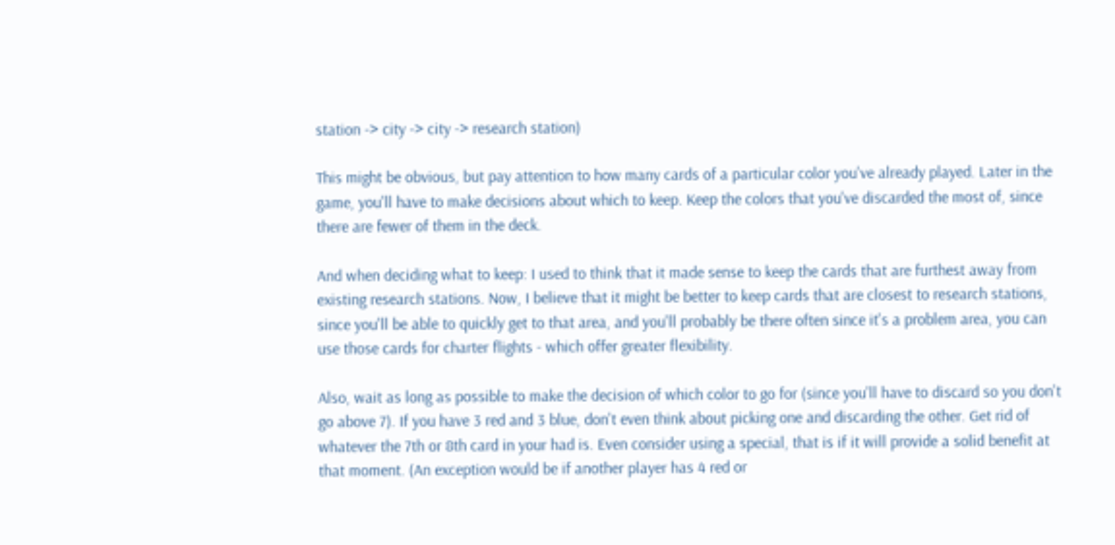station -> city -> city -> research station)

This might be obvious, but pay attention to how many cards of a particular color you've already played. Later in the game, you'll have to make decisions about which to keep. Keep the colors that you've discarded the most of, since there are fewer of them in the deck.

And when deciding what to keep: I used to think that it made sense to keep the cards that are furthest away from existing research stations. Now, I believe that it might be better to keep cards that are closest to research stations, since you'll be able to quickly get to that area, and you'll probably be there often since it's a problem area, you can use those cards for charter flights - which offer greater flexibility.

Also, wait as long as possible to make the decision of which color to go for (since you'll have to discard so you don't go above 7). If you have 3 red and 3 blue, don't even think about picking one and discarding the other. Get rid of whatever the 7th or 8th card in your had is. Even consider using a special, that is if it will provide a solid benefit at that moment. (An exception would be if another player has 4 red or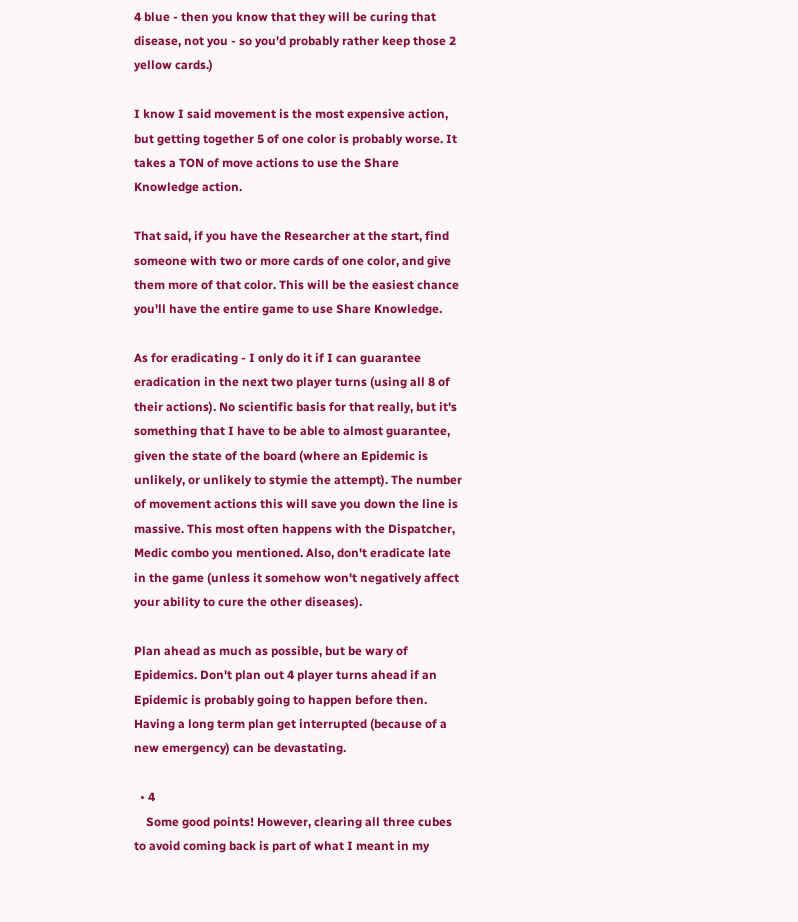4 blue - then you know that they will be curing that disease, not you - so you'd probably rather keep those 2 yellow cards.)

I know I said movement is the most expensive action, but getting together 5 of one color is probably worse. It takes a TON of move actions to use the Share Knowledge action.

That said, if you have the Researcher at the start, find someone with two or more cards of one color, and give them more of that color. This will be the easiest chance you'll have the entire game to use Share Knowledge.

As for eradicating - I only do it if I can guarantee eradication in the next two player turns (using all 8 of their actions). No scientific basis for that really, but it's something that I have to be able to almost guarantee, given the state of the board (where an Epidemic is unlikely, or unlikely to stymie the attempt). The number of movement actions this will save you down the line is massive. This most often happens with the Dispatcher, Medic combo you mentioned. Also, don't eradicate late in the game (unless it somehow won't negatively affect your ability to cure the other diseases).

Plan ahead as much as possible, but be wary of Epidemics. Don't plan out 4 player turns ahead if an Epidemic is probably going to happen before then. Having a long term plan get interrupted (because of a new emergency) can be devastating.

  • 4
    Some good points! However, clearing all three cubes to avoid coming back is part of what I meant in my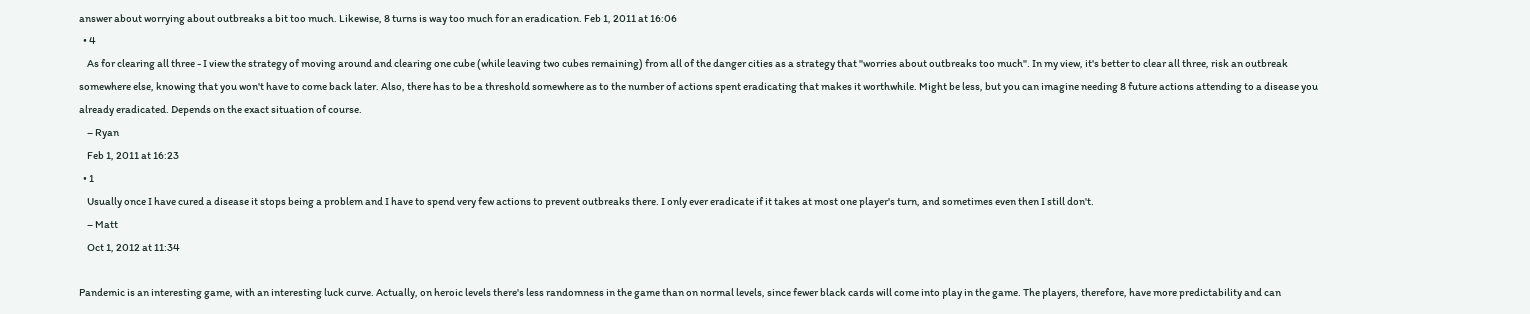answer about worrying about outbreaks a bit too much. Likewise, 8 turns is way too much for an eradication. Feb 1, 2011 at 16:06
  • 4
    As for clearing all three - I view the strategy of moving around and clearing one cube (while leaving two cubes remaining) from all of the danger cities as a strategy that "worries about outbreaks too much". In my view, it's better to clear all three, risk an outbreak somewhere else, knowing that you won't have to come back later. Also, there has to be a threshold somewhere as to the number of actions spent eradicating that makes it worthwhile. Might be less, but you can imagine needing 8 future actions attending to a disease you already eradicated. Depends on the exact situation of course.
    – Ryan
    Feb 1, 2011 at 16:23
  • 1
    Usually once I have cured a disease it stops being a problem and I have to spend very few actions to prevent outbreaks there. I only ever eradicate if it takes at most one player's turn, and sometimes even then I still don't.
    – Matt
    Oct 1, 2012 at 11:34

Pandemic is an interesting game, with an interesting luck curve. Actually, on heroic levels there's less randomness in the game than on normal levels, since fewer black cards will come into play in the game. The players, therefore, have more predictability and can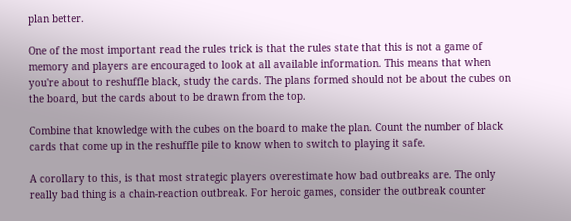plan better.

One of the most important read the rules trick is that the rules state that this is not a game of memory and players are encouraged to look at all available information. This means that when you're about to reshuffle black, study the cards. The plans formed should not be about the cubes on the board, but the cards about to be drawn from the top.

Combine that knowledge with the cubes on the board to make the plan. Count the number of black cards that come up in the reshuffle pile to know when to switch to playing it safe.

A corollary to this, is that most strategic players overestimate how bad outbreaks are. The only really bad thing is a chain-reaction outbreak. For heroic games, consider the outbreak counter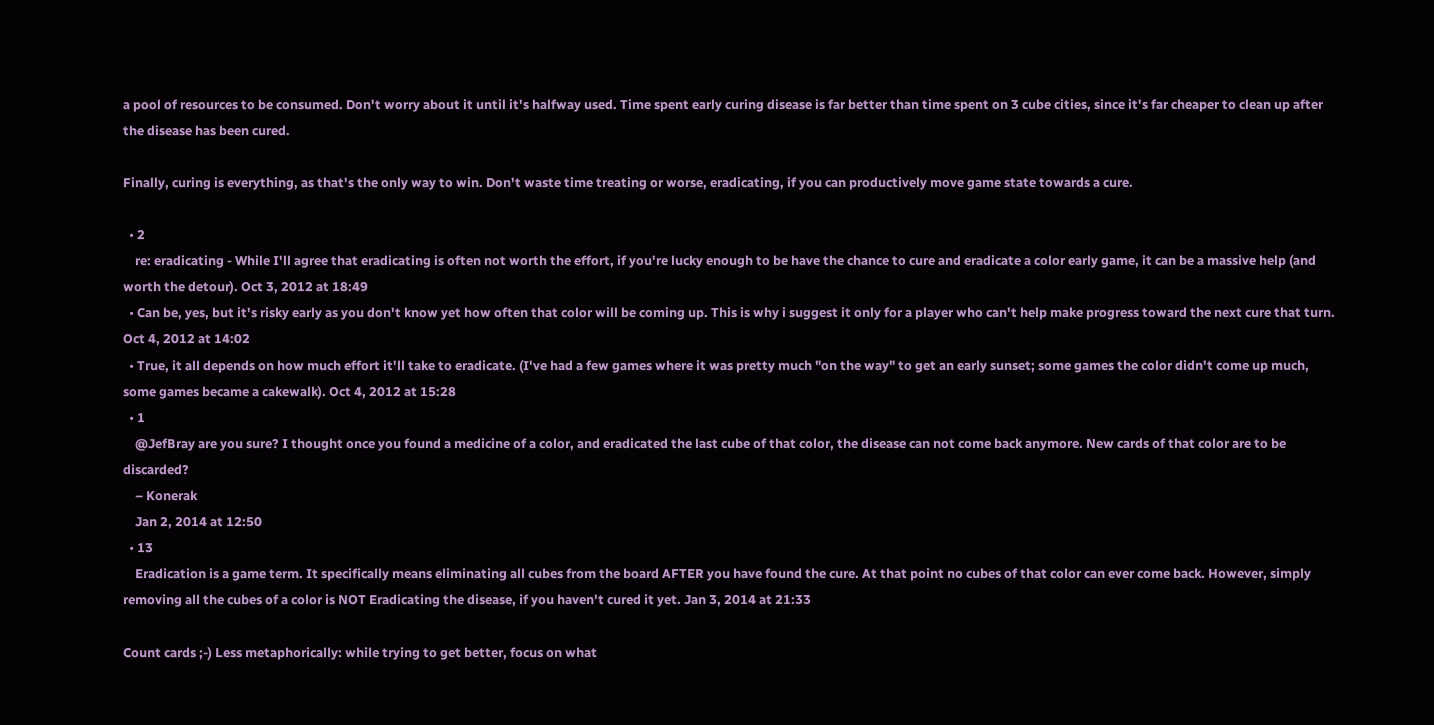a pool of resources to be consumed. Don't worry about it until it's halfway used. Time spent early curing disease is far better than time spent on 3 cube cities, since it's far cheaper to clean up after the disease has been cured.

Finally, curing is everything, as that's the only way to win. Don't waste time treating or worse, eradicating, if you can productively move game state towards a cure.

  • 2
    re: eradicating - While I'll agree that eradicating is often not worth the effort, if you're lucky enough to be have the chance to cure and eradicate a color early game, it can be a massive help (and worth the detour). Oct 3, 2012 at 18:49
  • Can be, yes, but it's risky early as you don't know yet how often that color will be coming up. This is why i suggest it only for a player who can't help make progress toward the next cure that turn. Oct 4, 2012 at 14:02
  • True, it all depends on how much effort it'll take to eradicate. (I've had a few games where it was pretty much "on the way" to get an early sunset; some games the color didn't come up much, some games became a cakewalk). Oct 4, 2012 at 15:28
  • 1
    @JefBray are you sure? I thought once you found a medicine of a color, and eradicated the last cube of that color, the disease can not come back anymore. New cards of that color are to be discarded?
    – Konerak
    Jan 2, 2014 at 12:50
  • 13
    Eradication is a game term. It specifically means eliminating all cubes from the board AFTER you have found the cure. At that point no cubes of that color can ever come back. However, simply removing all the cubes of a color is NOT Eradicating the disease, if you haven't cured it yet. Jan 3, 2014 at 21:33

Count cards ;-) Less metaphorically: while trying to get better, focus on what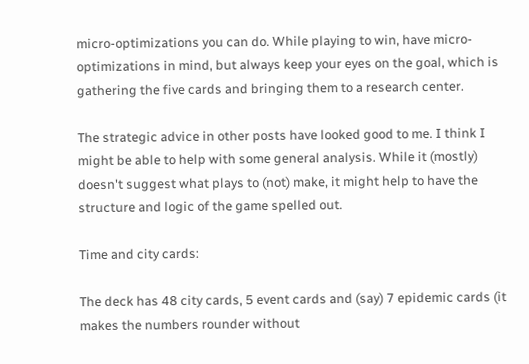micro-optimizations you can do. While playing to win, have micro-optimizations in mind, but always keep your eyes on the goal, which is gathering the five cards and bringing them to a research center.

The strategic advice in other posts have looked good to me. I think I might be able to help with some general analysis. While it (mostly) doesn't suggest what plays to (not) make, it might help to have the structure and logic of the game spelled out.

Time and city cards:

The deck has 48 city cards, 5 event cards and (say) 7 epidemic cards (it makes the numbers rounder without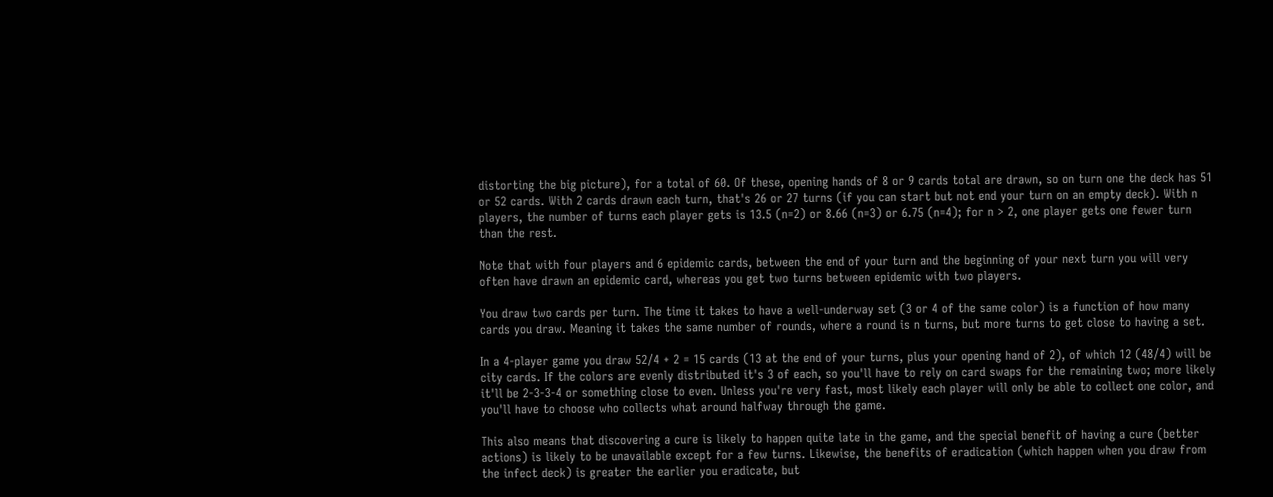distorting the big picture), for a total of 60. Of these, opening hands of 8 or 9 cards total are drawn, so on turn one the deck has 51 or 52 cards. With 2 cards drawn each turn, that's 26 or 27 turns (if you can start but not end your turn on an empty deck). With n players, the number of turns each player gets is 13.5 (n=2) or 8.66 (n=3) or 6.75 (n=4); for n > 2, one player gets one fewer turn than the rest.

Note that with four players and 6 epidemic cards, between the end of your turn and the beginning of your next turn you will very often have drawn an epidemic card, whereas you get two turns between epidemic with two players.

You draw two cards per turn. The time it takes to have a well-underway set (3 or 4 of the same color) is a function of how many cards you draw. Meaning it takes the same number of rounds, where a round is n turns, but more turns to get close to having a set.

In a 4-player game you draw 52/4 + 2 = 15 cards (13 at the end of your turns, plus your opening hand of 2), of which 12 (48/4) will be city cards. If the colors are evenly distributed it's 3 of each, so you'll have to rely on card swaps for the remaining two; more likely it'll be 2-3-3-4 or something close to even. Unless you're very fast, most likely each player will only be able to collect one color, and you'll have to choose who collects what around halfway through the game.

This also means that discovering a cure is likely to happen quite late in the game, and the special benefit of having a cure (better actions) is likely to be unavailable except for a few turns. Likewise, the benefits of eradication (which happen when you draw from the infect deck) is greater the earlier you eradicate, but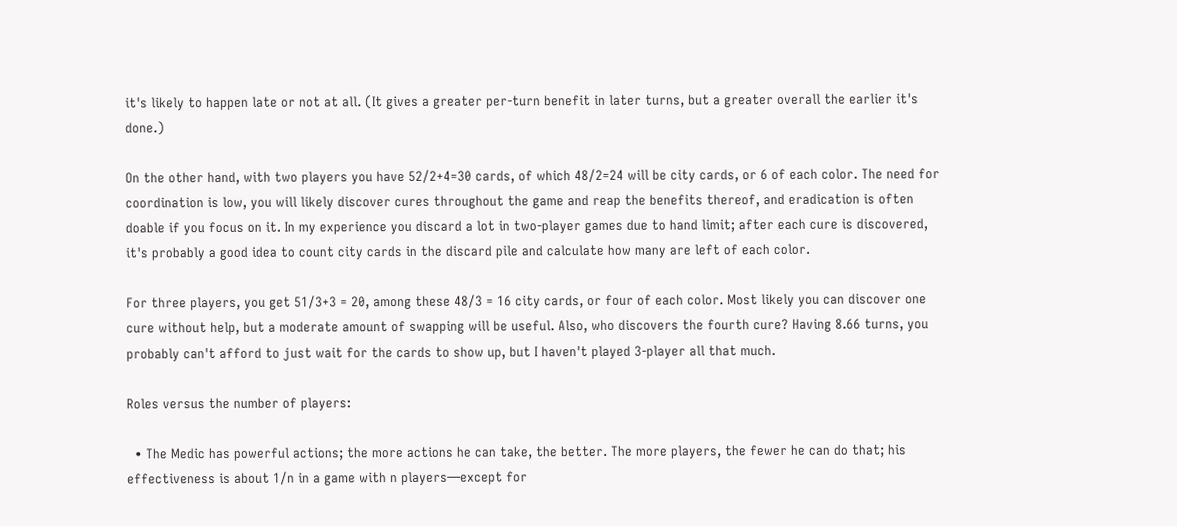it's likely to happen late or not at all. (It gives a greater per-turn benefit in later turns, but a greater overall the earlier it's done.)

On the other hand, with two players you have 52/2+4=30 cards, of which 48/2=24 will be city cards, or 6 of each color. The need for coordination is low, you will likely discover cures throughout the game and reap the benefits thereof, and eradication is often doable if you focus on it. In my experience you discard a lot in two-player games due to hand limit; after each cure is discovered, it's probably a good idea to count city cards in the discard pile and calculate how many are left of each color.

For three players, you get 51/3+3 = 20, among these 48/3 = 16 city cards, or four of each color. Most likely you can discover one cure without help, but a moderate amount of swapping will be useful. Also, who discovers the fourth cure? Having 8.66 turns, you probably can't afford to just wait for the cards to show up, but I haven't played 3-player all that much.

Roles versus the number of players:

  • The Medic has powerful actions; the more actions he can take, the better. The more players, the fewer he can do that; his effectiveness is about 1/n in a game with n players—except for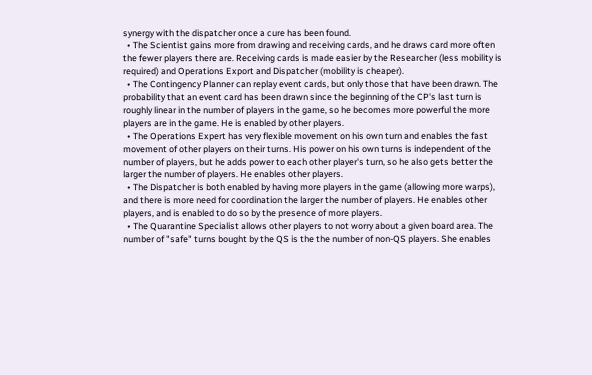synergy with the dispatcher once a cure has been found.
  • The Scientist gains more from drawing and receiving cards, and he draws card more often the fewer players there are. Receiving cards is made easier by the Researcher (less mobility is required) and Operations Export and Dispatcher (mobility is cheaper).
  • The Contingency Planner can replay event cards, but only those that have been drawn. The probability that an event card has been drawn since the beginning of the CP's last turn is roughly linear in the number of players in the game, so he becomes more powerful the more players are in the game. He is enabled by other players.
  • The Operations Expert has very flexible movement on his own turn and enables the fast movement of other players on their turns. His power on his own turns is independent of the number of players, but he adds power to each other player's turn, so he also gets better the larger the number of players. He enables other players.
  • The Dispatcher is both enabled by having more players in the game (allowing more warps), and there is more need for coordination the larger the number of players. He enables other players, and is enabled to do so by the presence of more players.
  • The Quarantine Specialist allows other players to not worry about a given board area. The number of "safe" turns bought by the QS is the the number of non-QS players. She enables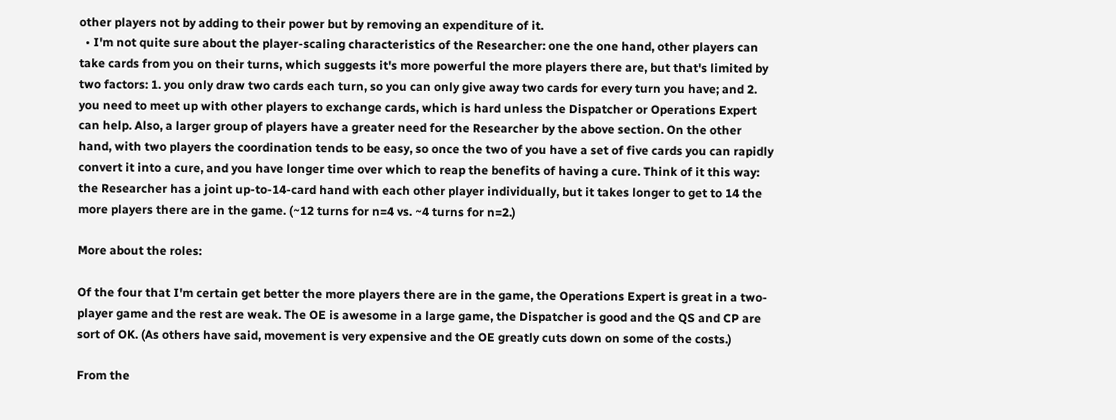other players not by adding to their power but by removing an expenditure of it.
  • I'm not quite sure about the player-scaling characteristics of the Researcher: one the one hand, other players can take cards from you on their turns, which suggests it's more powerful the more players there are, but that's limited by two factors: 1. you only draw two cards each turn, so you can only give away two cards for every turn you have; and 2. you need to meet up with other players to exchange cards, which is hard unless the Dispatcher or Operations Expert can help. Also, a larger group of players have a greater need for the Researcher by the above section. On the other hand, with two players the coordination tends to be easy, so once the two of you have a set of five cards you can rapidly convert it into a cure, and you have longer time over which to reap the benefits of having a cure. Think of it this way: the Researcher has a joint up-to-14-card hand with each other player individually, but it takes longer to get to 14 the more players there are in the game. (~12 turns for n=4 vs. ~4 turns for n=2.)

More about the roles:

Of the four that I'm certain get better the more players there are in the game, the Operations Expert is great in a two-player game and the rest are weak. The OE is awesome in a large game, the Dispatcher is good and the QS and CP are sort of OK. (As others have said, movement is very expensive and the OE greatly cuts down on some of the costs.)

From the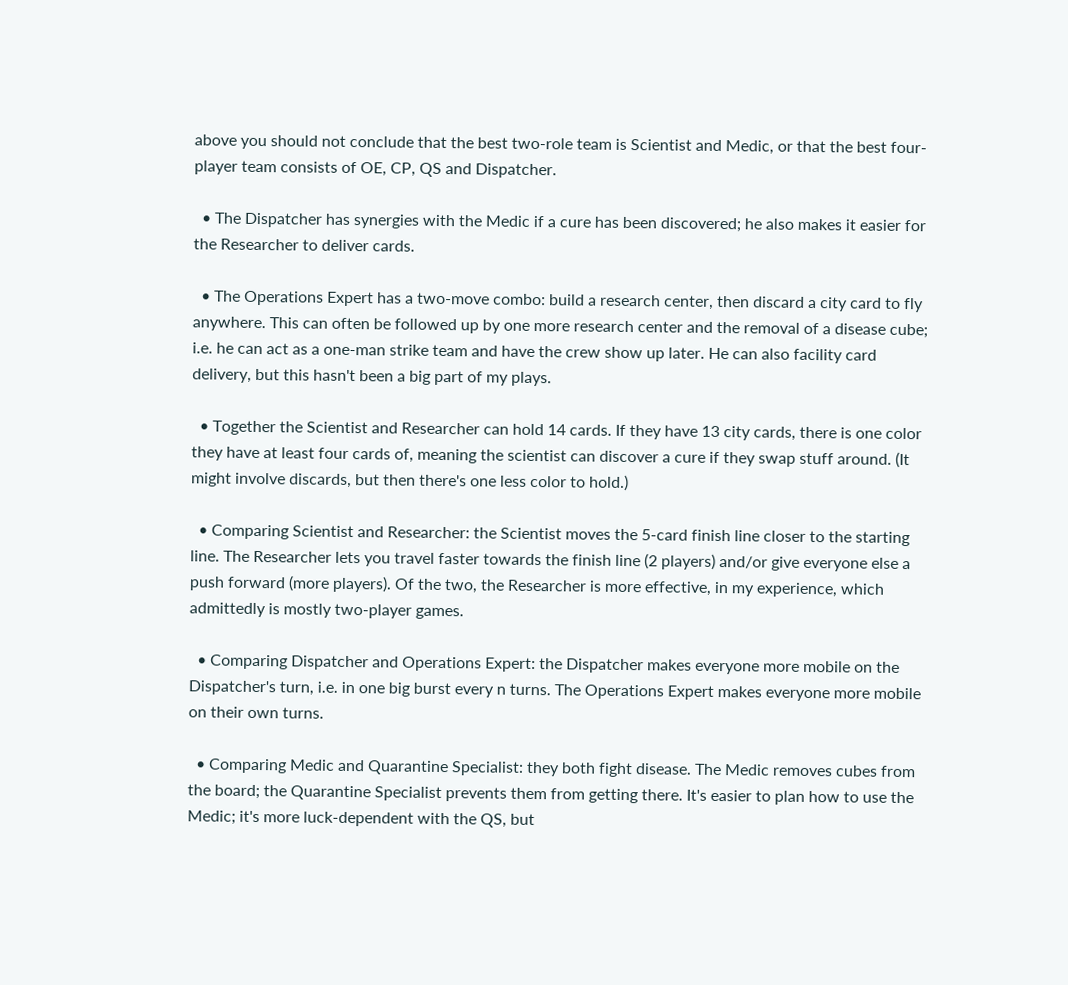above you should not conclude that the best two-role team is Scientist and Medic, or that the best four-player team consists of OE, CP, QS and Dispatcher.

  • The Dispatcher has synergies with the Medic if a cure has been discovered; he also makes it easier for the Researcher to deliver cards.

  • The Operations Expert has a two-move combo: build a research center, then discard a city card to fly anywhere. This can often be followed up by one more research center and the removal of a disease cube; i.e. he can act as a one-man strike team and have the crew show up later. He can also facility card delivery, but this hasn't been a big part of my plays.

  • Together the Scientist and Researcher can hold 14 cards. If they have 13 city cards, there is one color they have at least four cards of, meaning the scientist can discover a cure if they swap stuff around. (It might involve discards, but then there's one less color to hold.)

  • Comparing Scientist and Researcher: the Scientist moves the 5-card finish line closer to the starting line. The Researcher lets you travel faster towards the finish line (2 players) and/or give everyone else a push forward (more players). Of the two, the Researcher is more effective, in my experience, which admittedly is mostly two-player games.

  • Comparing Dispatcher and Operations Expert: the Dispatcher makes everyone more mobile on the Dispatcher's turn, i.e. in one big burst every n turns. The Operations Expert makes everyone more mobile on their own turns.

  • Comparing Medic and Quarantine Specialist: they both fight disease. The Medic removes cubes from the board; the Quarantine Specialist prevents them from getting there. It's easier to plan how to use the Medic; it's more luck-dependent with the QS, but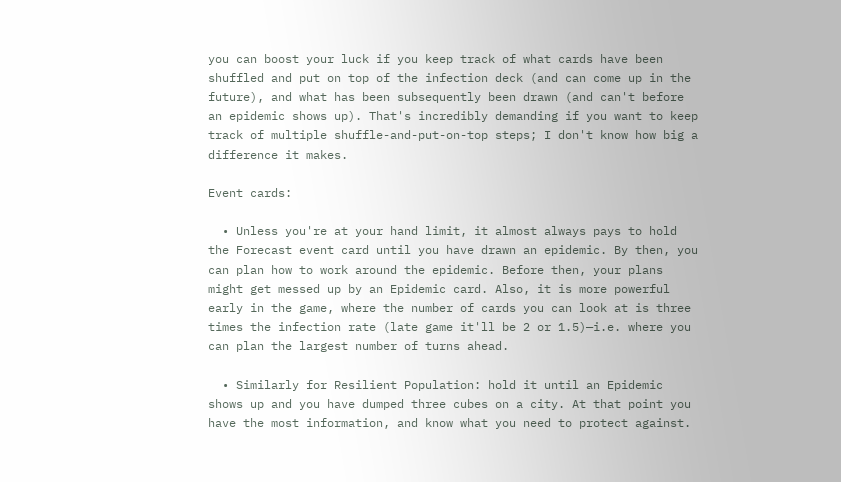you can boost your luck if you keep track of what cards have been shuffled and put on top of the infection deck (and can come up in the future), and what has been subsequently been drawn (and can't before an epidemic shows up). That's incredibly demanding if you want to keep track of multiple shuffle-and-put-on-top steps; I don't know how big a difference it makes.

Event cards:

  • Unless you're at your hand limit, it almost always pays to hold the Forecast event card until you have drawn an epidemic. By then, you can plan how to work around the epidemic. Before then, your plans might get messed up by an Epidemic card. Also, it is more powerful early in the game, where the number of cards you can look at is three times the infection rate (late game it'll be 2 or 1.5)—i.e. where you can plan the largest number of turns ahead.

  • Similarly for Resilient Population: hold it until an Epidemic shows up and you have dumped three cubes on a city. At that point you have the most information, and know what you need to protect against.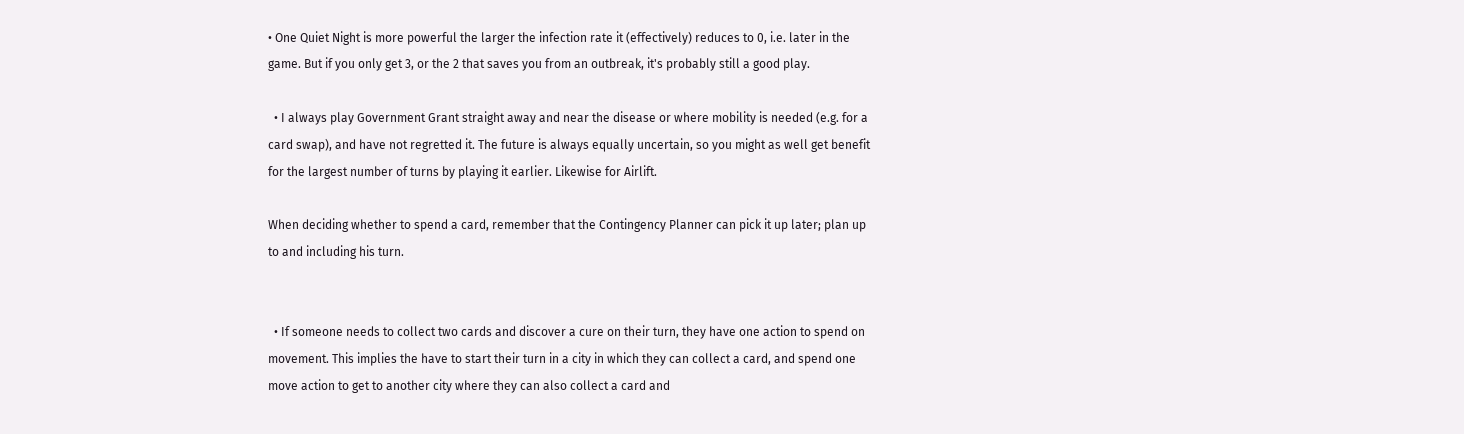• One Quiet Night is more powerful the larger the infection rate it (effectively) reduces to 0, i.e. later in the game. But if you only get 3, or the 2 that saves you from an outbreak, it's probably still a good play.

  • I always play Government Grant straight away and near the disease or where mobility is needed (e.g. for a card swap), and have not regretted it. The future is always equally uncertain, so you might as well get benefit for the largest number of turns by playing it earlier. Likewise for Airlift.

When deciding whether to spend a card, remember that the Contingency Planner can pick it up later; plan up to and including his turn.


  • If someone needs to collect two cards and discover a cure on their turn, they have one action to spend on movement. This implies the have to start their turn in a city in which they can collect a card, and spend one move action to get to another city where they can also collect a card and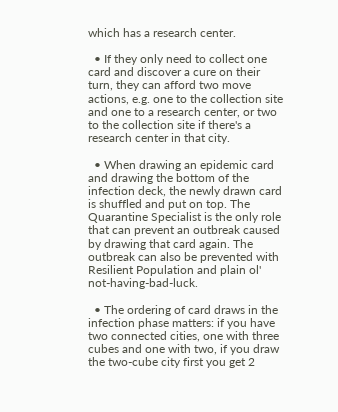which has a research center.

  • If they only need to collect one card and discover a cure on their turn, they can afford two move actions, e.g. one to the collection site and one to a research center, or two to the collection site if there's a research center in that city.

  • When drawing an epidemic card and drawing the bottom of the infection deck, the newly drawn card is shuffled and put on top. The Quarantine Specialist is the only role that can prevent an outbreak caused by drawing that card again. The outbreak can also be prevented with Resilient Population and plain ol' not-having-bad-luck.

  • The ordering of card draws in the infection phase matters: if you have two connected cities, one with three cubes and one with two, if you draw the two-cube city first you get 2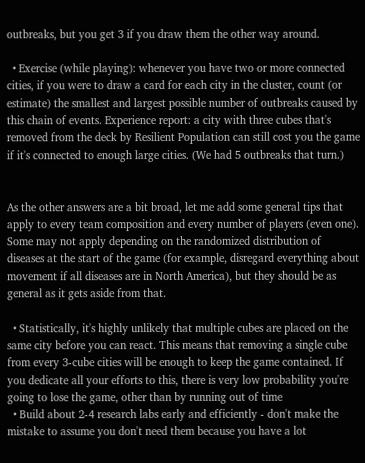outbreaks, but you get 3 if you draw them the other way around.

  • Exercise (while playing): whenever you have two or more connected cities, if you were to draw a card for each city in the cluster, count (or estimate) the smallest and largest possible number of outbreaks caused by this chain of events. Experience report: a city with three cubes that's removed from the deck by Resilient Population can still cost you the game if it's connected to enough large cities. (We had 5 outbreaks that turn.)


As the other answers are a bit broad, let me add some general tips that apply to every team composition and every number of players (even one). Some may not apply depending on the randomized distribution of diseases at the start of the game (for example, disregard everything about movement if all diseases are in North America), but they should be as general as it gets aside from that.

  • Statistically, it's highly unlikely that multiple cubes are placed on the same city before you can react. This means that removing a single cube from every 3-cube cities will be enough to keep the game contained. If you dedicate all your efforts to this, there is very low probability you're going to lose the game, other than by running out of time
  • Build about 2-4 research labs early and efficiently - don't make the mistake to assume you don't need them because you have a lot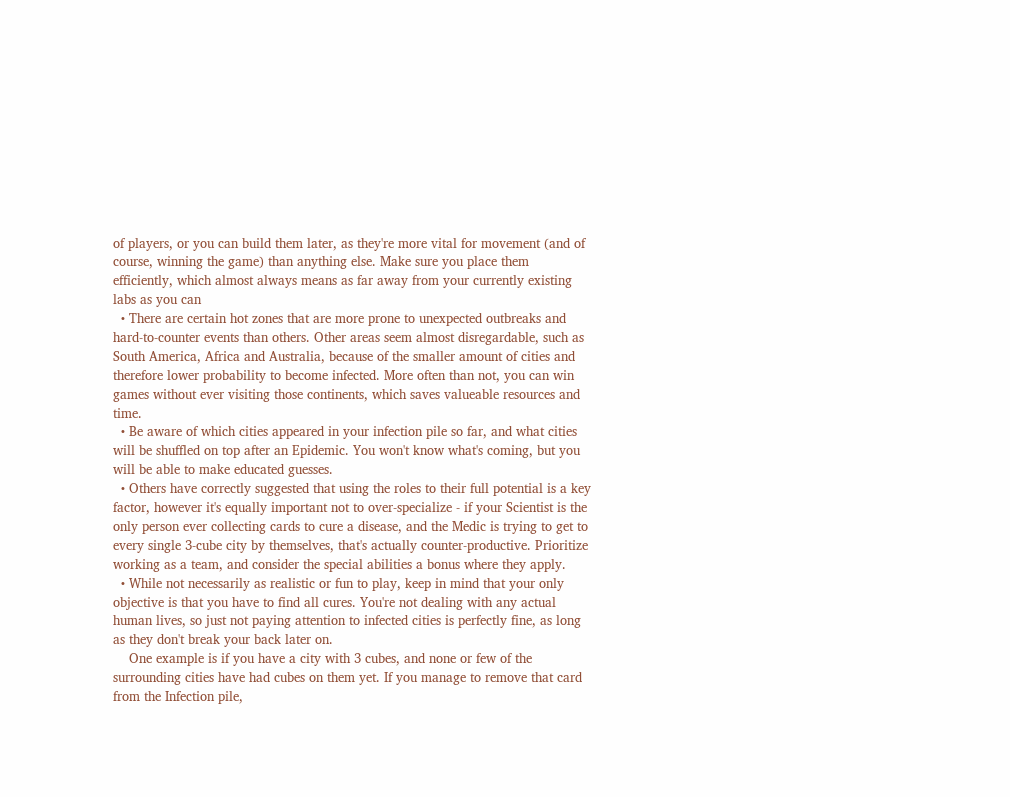of players, or you can build them later, as they're more vital for movement (and of course, winning the game) than anything else. Make sure you place them efficiently, which almost always means as far away from your currently existing labs as you can
  • There are certain hot zones that are more prone to unexpected outbreaks and hard-to-counter events than others. Other areas seem almost disregardable, such as South America, Africa and Australia, because of the smaller amount of cities and therefore lower probability to become infected. More often than not, you can win games without ever visiting those continents, which saves valueable resources and time.
  • Be aware of which cities appeared in your infection pile so far, and what cities will be shuffled on top after an Epidemic. You won't know what's coming, but you will be able to make educated guesses.
  • Others have correctly suggested that using the roles to their full potential is a key factor, however it's equally important not to over-specialize - if your Scientist is the only person ever collecting cards to cure a disease, and the Medic is trying to get to every single 3-cube city by themselves, that's actually counter-productive. Prioritize working as a team, and consider the special abilities a bonus where they apply.
  • While not necessarily as realistic or fun to play, keep in mind that your only objective is that you have to find all cures. You're not dealing with any actual human lives, so just not paying attention to infected cities is perfectly fine, as long as they don't break your back later on.
    One example is if you have a city with 3 cubes, and none or few of the surrounding cities have had cubes on them yet. If you manage to remove that card from the Infection pile,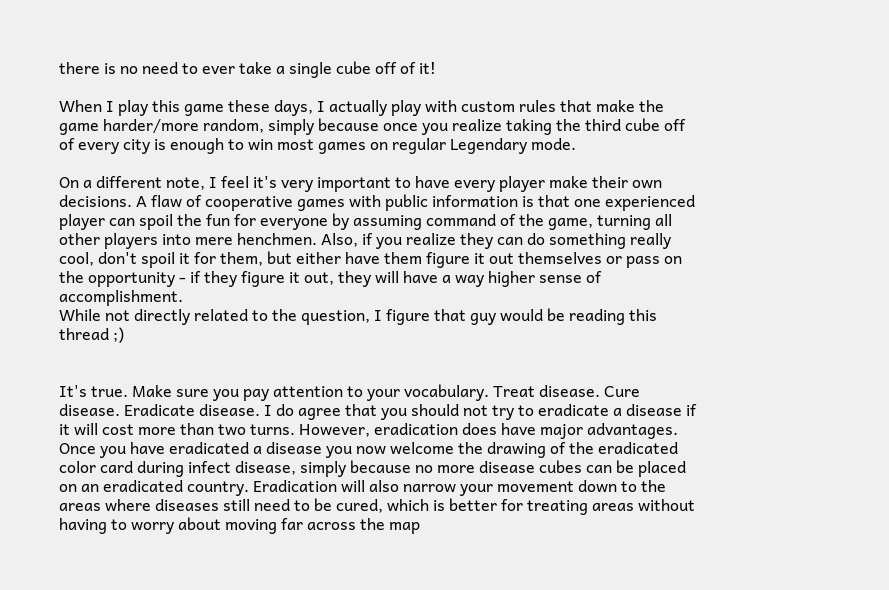there is no need to ever take a single cube off of it!

When I play this game these days, I actually play with custom rules that make the game harder/more random, simply because once you realize taking the third cube off of every city is enough to win most games on regular Legendary mode.

On a different note, I feel it's very important to have every player make their own decisions. A flaw of cooperative games with public information is that one experienced player can spoil the fun for everyone by assuming command of the game, turning all other players into mere henchmen. Also, if you realize they can do something really cool, don't spoil it for them, but either have them figure it out themselves or pass on the opportunity - if they figure it out, they will have a way higher sense of accomplishment.
While not directly related to the question, I figure that guy would be reading this thread ;)


It's true. Make sure you pay attention to your vocabulary. Treat disease. Cure disease. Eradicate disease. I do agree that you should not try to eradicate a disease if it will cost more than two turns. However, eradication does have major advantages. Once you have eradicated a disease you now welcome the drawing of the eradicated color card during infect disease, simply because no more disease cubes can be placed on an eradicated country. Eradication will also narrow your movement down to the areas where diseases still need to be cured, which is better for treating areas without having to worry about moving far across the map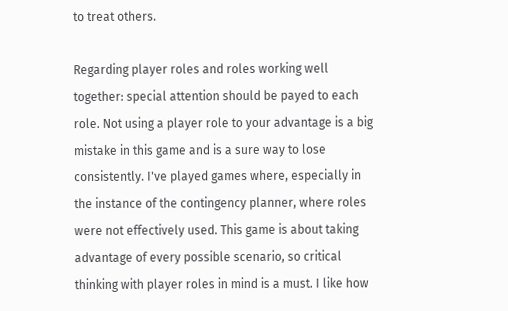to treat others.

Regarding player roles and roles working well together: special attention should be payed to each role. Not using a player role to your advantage is a big mistake in this game and is a sure way to lose consistently. I've played games where, especially in the instance of the contingency planner, where roles were not effectively used. This game is about taking advantage of every possible scenario, so critical thinking with player roles in mind is a must. I like how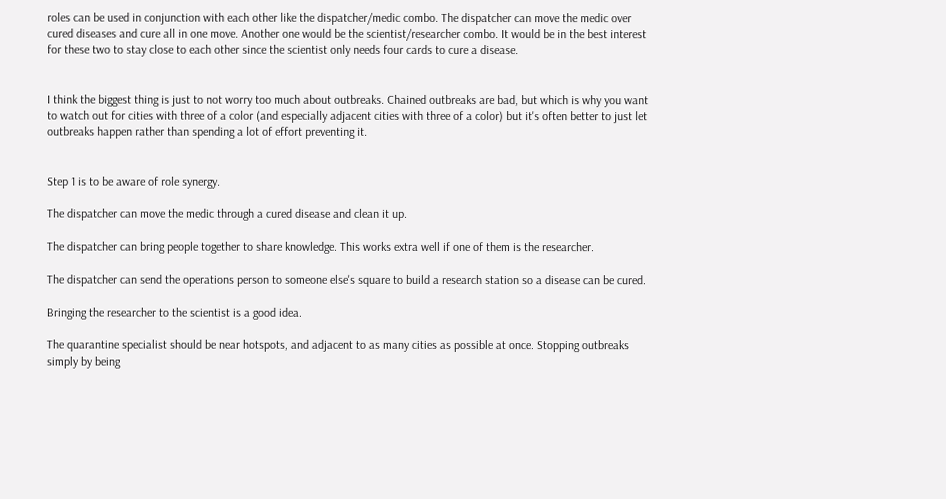roles can be used in conjunction with each other like the dispatcher/medic combo. The dispatcher can move the medic over cured diseases and cure all in one move. Another one would be the scientist/researcher combo. It would be in the best interest for these two to stay close to each other since the scientist only needs four cards to cure a disease.


I think the biggest thing is just to not worry too much about outbreaks. Chained outbreaks are bad, but which is why you want to watch out for cities with three of a color (and especially adjacent cities with three of a color) but it's often better to just let outbreaks happen rather than spending a lot of effort preventing it.


Step 1 is to be aware of role synergy.

The dispatcher can move the medic through a cured disease and clean it up.

The dispatcher can bring people together to share knowledge. This works extra well if one of them is the researcher.

The dispatcher can send the operations person to someone else's square to build a research station so a disease can be cured.

Bringing the researcher to the scientist is a good idea.

The quarantine specialist should be near hotspots, and adjacent to as many cities as possible at once. Stopping outbreaks simply by being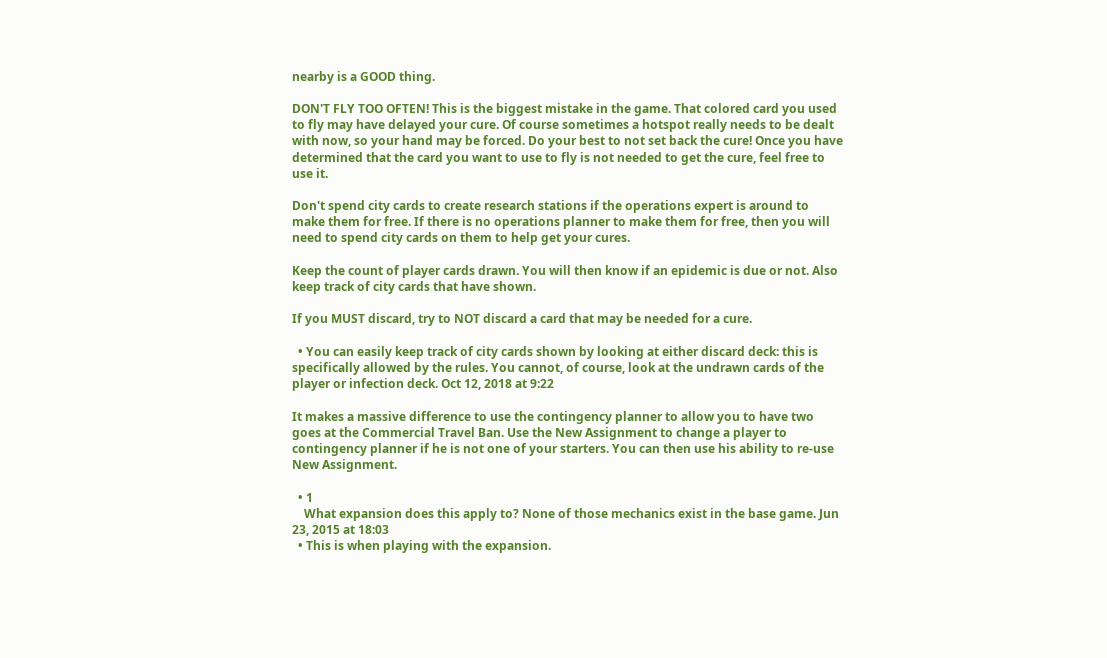nearby is a GOOD thing.

DON'T FLY TOO OFTEN! This is the biggest mistake in the game. That colored card you used to fly may have delayed your cure. Of course sometimes a hotspot really needs to be dealt with now, so your hand may be forced. Do your best to not set back the cure! Once you have determined that the card you want to use to fly is not needed to get the cure, feel free to use it.

Don't spend city cards to create research stations if the operations expert is around to make them for free. If there is no operations planner to make them for free, then you will need to spend city cards on them to help get your cures.

Keep the count of player cards drawn. You will then know if an epidemic is due or not. Also keep track of city cards that have shown.

If you MUST discard, try to NOT discard a card that may be needed for a cure.

  • You can easily keep track of city cards shown by looking at either discard deck: this is specifically allowed by the rules. You cannot, of course, look at the undrawn cards of the player or infection deck. Oct 12, 2018 at 9:22

It makes a massive difference to use the contingency planner to allow you to have two goes at the Commercial Travel Ban. Use the New Assignment to change a player to contingency planner if he is not one of your starters. You can then use his ability to re-use New Assignment.

  • 1
    What expansion does this apply to? None of those mechanics exist in the base game. Jun 23, 2015 at 18:03
  • This is when playing with the expansion.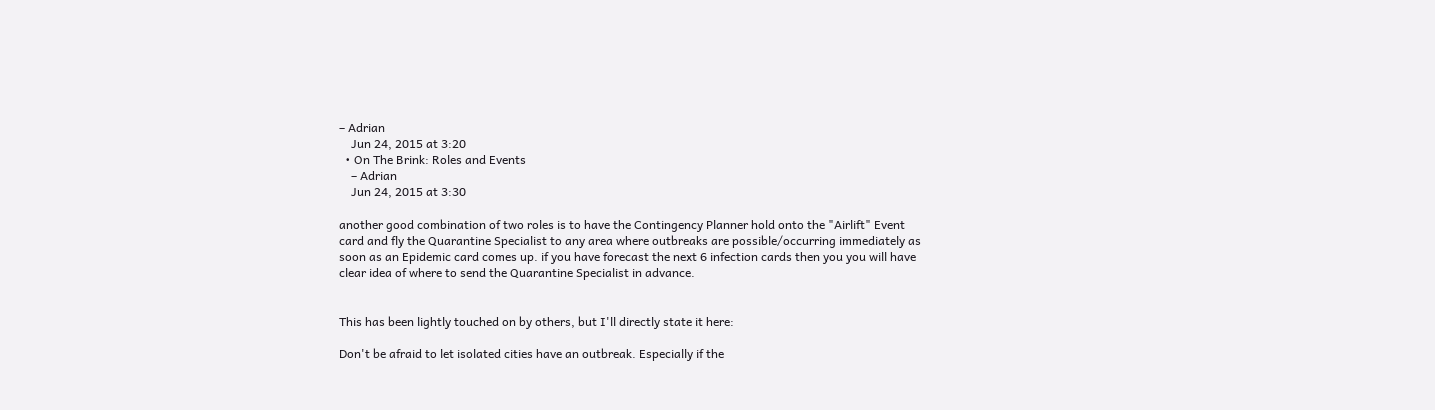– Adrian
    Jun 24, 2015 at 3:20
  • On The Brink: Roles and Events
    – Adrian
    Jun 24, 2015 at 3:30

another good combination of two roles is to have the Contingency Planner hold onto the "Airlift" Event card and fly the Quarantine Specialist to any area where outbreaks are possible/occurring immediately as soon as an Epidemic card comes up. if you have forecast the next 6 infection cards then you you will have clear idea of where to send the Quarantine Specialist in advance.


This has been lightly touched on by others, but I'll directly state it here:

Don't be afraid to let isolated cities have an outbreak. Especially if the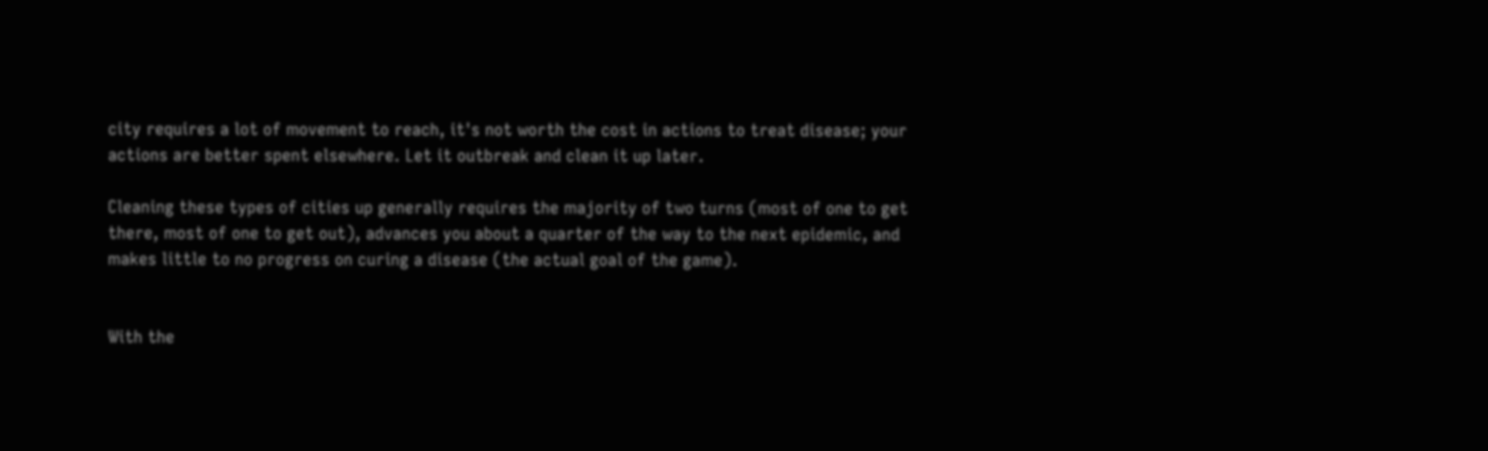city requires a lot of movement to reach, it's not worth the cost in actions to treat disease; your actions are better spent elsewhere. Let it outbreak and clean it up later.

Cleaning these types of cities up generally requires the majority of two turns (most of one to get there, most of one to get out), advances you about a quarter of the way to the next epidemic, and makes little to no progress on curing a disease (the actual goal of the game).


With the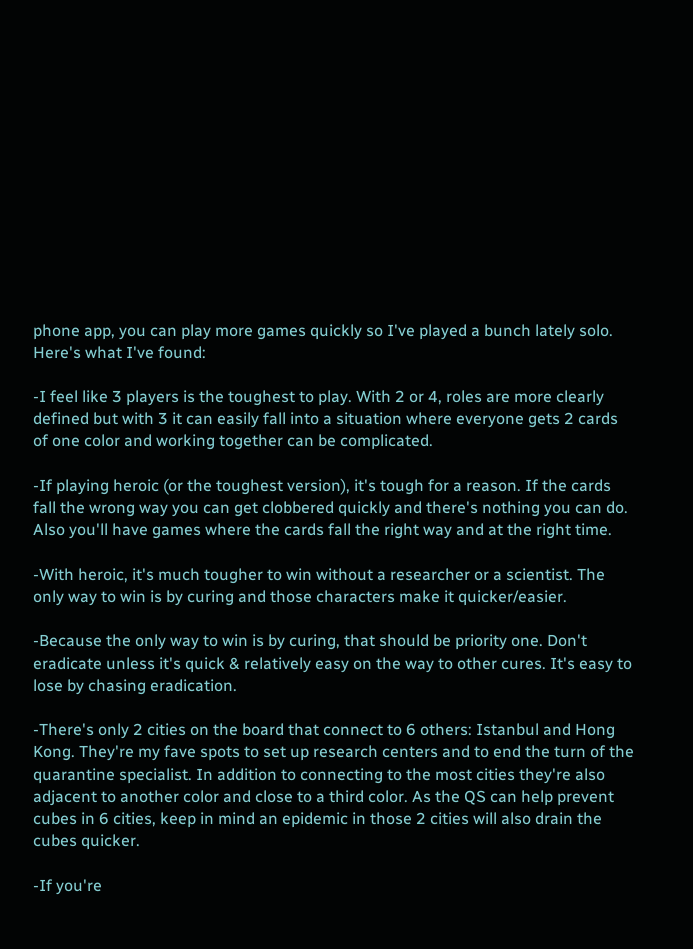phone app, you can play more games quickly so I've played a bunch lately solo. Here's what I've found:

-I feel like 3 players is the toughest to play. With 2 or 4, roles are more clearly defined but with 3 it can easily fall into a situation where everyone gets 2 cards of one color and working together can be complicated.

-If playing heroic (or the toughest version), it's tough for a reason. If the cards fall the wrong way you can get clobbered quickly and there's nothing you can do. Also you'll have games where the cards fall the right way and at the right time.

-With heroic, it's much tougher to win without a researcher or a scientist. The only way to win is by curing and those characters make it quicker/easier.

-Because the only way to win is by curing, that should be priority one. Don't eradicate unless it's quick & relatively easy on the way to other cures. It's easy to lose by chasing eradication.

-There's only 2 cities on the board that connect to 6 others: Istanbul and Hong Kong. They're my fave spots to set up research centers and to end the turn of the quarantine specialist. In addition to connecting to the most cities they're also adjacent to another color and close to a third color. As the QS can help prevent cubes in 6 cities, keep in mind an epidemic in those 2 cities will also drain the cubes quicker.

-If you're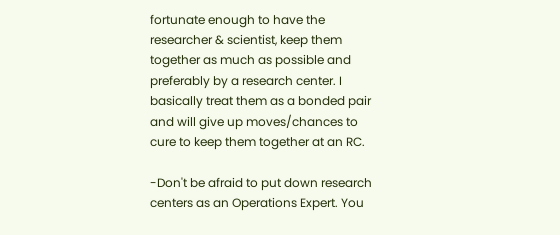fortunate enough to have the researcher & scientist, keep them together as much as possible and preferably by a research center. I basically treat them as a bonded pair and will give up moves/chances to cure to keep them together at an RC.

-Don't be afraid to put down research centers as an Operations Expert. You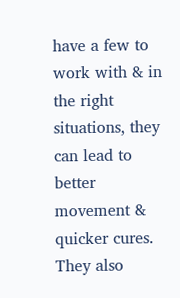have a few to work with & in the right situations, they can lead to better movement & quicker cures. They also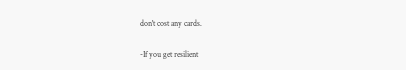don't cost any cards.

-If you get resilient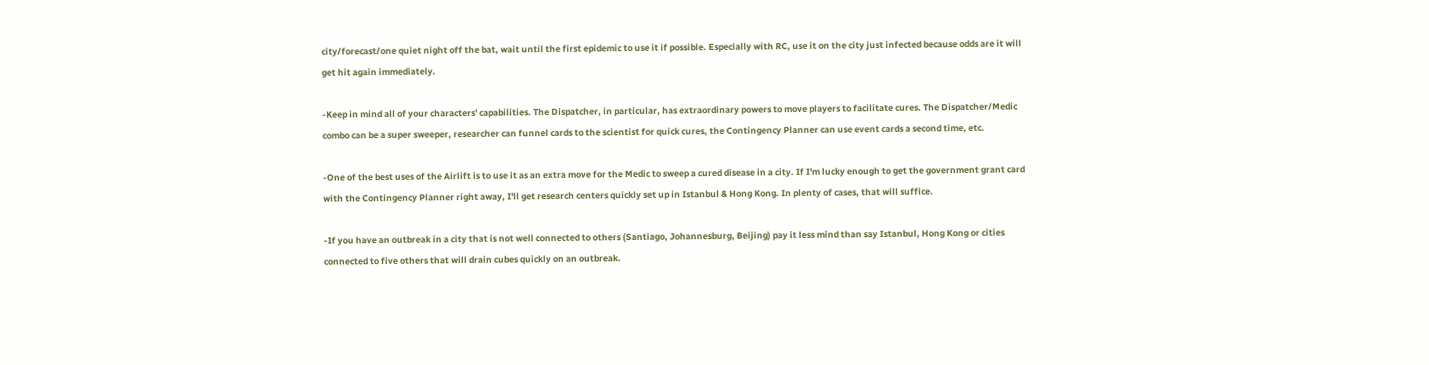city/forecast/one quiet night off the bat, wait until the first epidemic to use it if possible. Especially with RC, use it on the city just infected because odds are it will get hit again immediately.

-Keep in mind all of your characters' capabilities. The Dispatcher, in particular, has extraordinary powers to move players to facilitate cures. The Dispatcher/Medic combo can be a super sweeper, researcher can funnel cards to the scientist for quick cures, the Contingency Planner can use event cards a second time, etc.

-One of the best uses of the Airlift is to use it as an extra move for the Medic to sweep a cured disease in a city. If I'm lucky enough to get the government grant card with the Contingency Planner right away, I'll get research centers quickly set up in Istanbul & Hong Kong. In plenty of cases, that will suffice.

-If you have an outbreak in a city that is not well connected to others (Santiago, Johannesburg, Beijing) pay it less mind than say Istanbul, Hong Kong or cities connected to five others that will drain cubes quickly on an outbreak.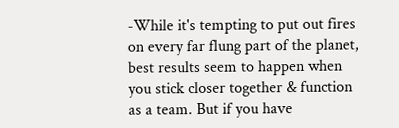-While it's tempting to put out fires on every far flung part of the planet, best results seem to happen when you stick closer together & function as a team. But if you have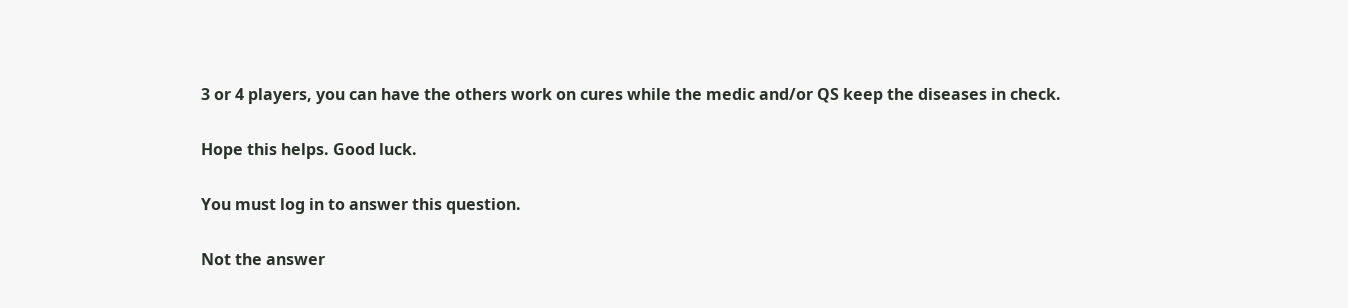3 or 4 players, you can have the others work on cures while the medic and/or QS keep the diseases in check.

Hope this helps. Good luck.

You must log in to answer this question.

Not the answer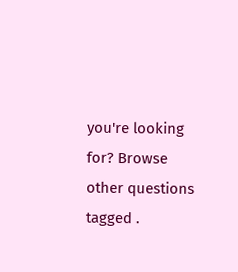you're looking for? Browse other questions tagged .